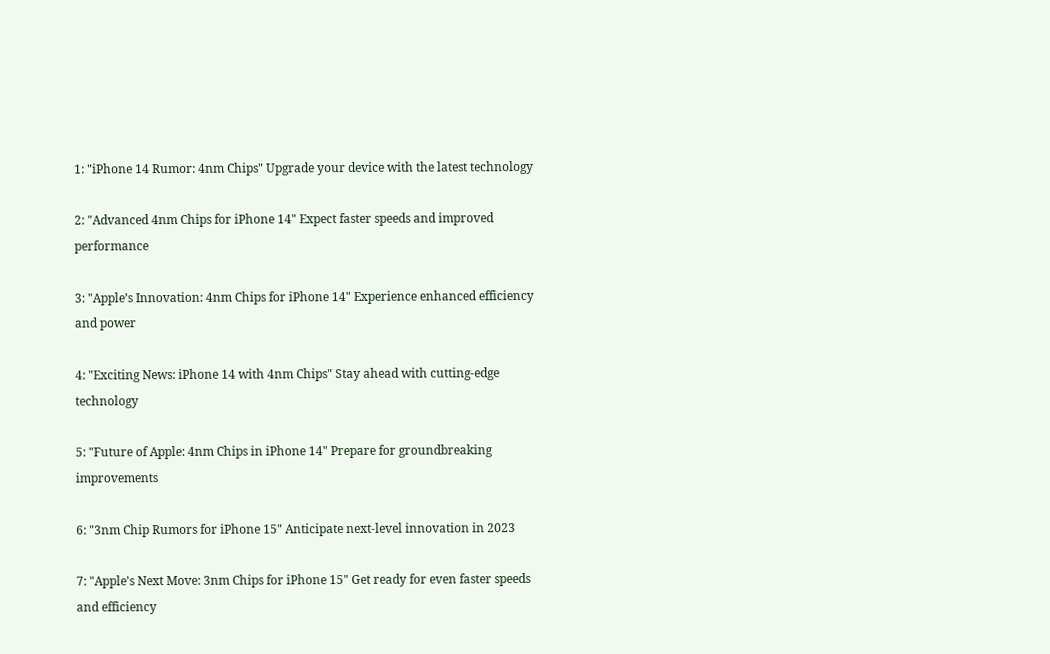1: "iPhone 14 Rumor: 4nm Chips" Upgrade your device with the latest technology

2: "Advanced 4nm Chips for iPhone 14" Expect faster speeds and improved performance

3: "Apple’s Innovation: 4nm Chips for iPhone 14" Experience enhanced efficiency and power

4: "Exciting News: iPhone 14 with 4nm Chips" Stay ahead with cutting-edge technology

5: "Future of Apple: 4nm Chips in iPhone 14" Prepare for groundbreaking improvements

6: "3nm Chip Rumors for iPhone 15" Anticipate next-level innovation in 2023

7: "Apple's Next Move: 3nm Chips for iPhone 15" Get ready for even faster speeds and efficiency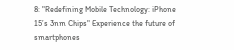8: "Redefining Mobile Technology: iPhone 15’s 3nm Chips" Experience the future of smartphones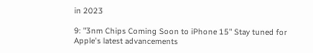in 2023

9: "3nm Chips Coming Soon to iPhone 15" Stay tuned for Apple's latest advancements